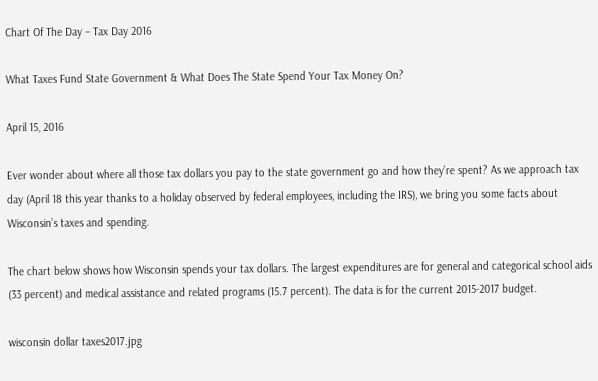Chart Of The Day – Tax Day 2016

What Taxes Fund State Government & What Does The State Spend Your Tax Money On?

April 15, 2016

Ever wonder about where all those tax dollars you pay to the state government go and how they’re spent? As we approach tax day (April 18 this year thanks to a holiday observed by federal employees, including the IRS), we bring you some facts about Wisconsin’s taxes and spending.

The chart below shows how Wisconsin spends your tax dollars. The largest expenditures are for general and categorical school aids (33 percent) and medical assistance and related programs (15.7 percent). The data is for the current 2015-2017 budget.

wisconsin dollar taxes2017.jpg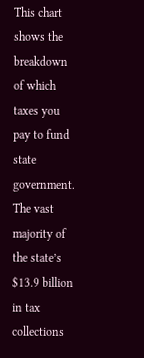This chart shows the breakdown of which taxes you pay to fund state government. The vast majority of the state’s $13.9 billion in tax collections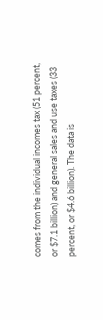comes from the individual incomes tax (51 percent, or $7.1 billion) and general sales and use taxes (33 percent, or $4.6 billion). The data is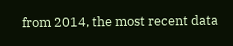from 2014, the most recent data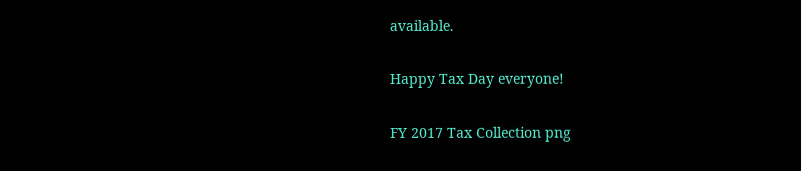available.

Happy Tax Day everyone!

FY 2017 Tax Collection png